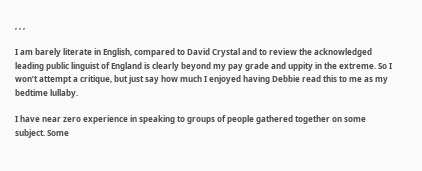, , ,

I am barely literate in English, compared to David Crystal and to review the acknowledged leading public linguist of England is clearly beyond my pay grade and uppity in the extreme. So I won’t attempt a critique, but just say how much I enjoyed having Debbie read this to me as my bedtime lullaby.

I have near zero experience in speaking to groups of people gathered together on some subject. Some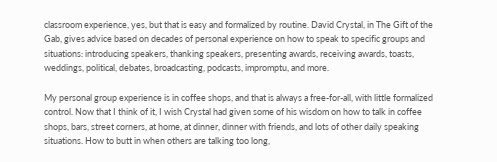classroom experience, yes, but that is easy and formalized by routine. David Crystal, in The Gift of the Gab, gives advice based on decades of personal experience on how to speak to specific groups and situations: introducing speakers, thanking speakers, presenting awards, receiving awards, toasts, weddings, political, debates, broadcasting, podcasts, impromptu, and more.

My personal group experience is in coffee shops, and that is always a free-for-all, with little formalized control. Now that I think of it, I wish Crystal had given some of his wisdom on how to talk in coffee shops, bars, street corners, at home, at dinner, dinner with friends, and lots of other daily speaking situations. How to butt in when others are talking too long,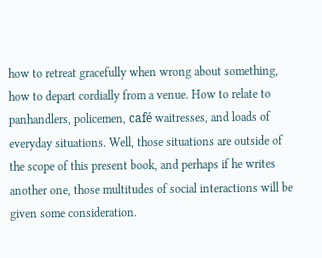how to retreat gracefully when wrong about something, how to depart cordially from a venue. How to relate to panhandlers, policemen, café waitresses, and loads of everyday situations. Well, those situations are outside of the scope of this present book, and perhaps if he writes another one, those multitudes of social interactions will be given some consideration.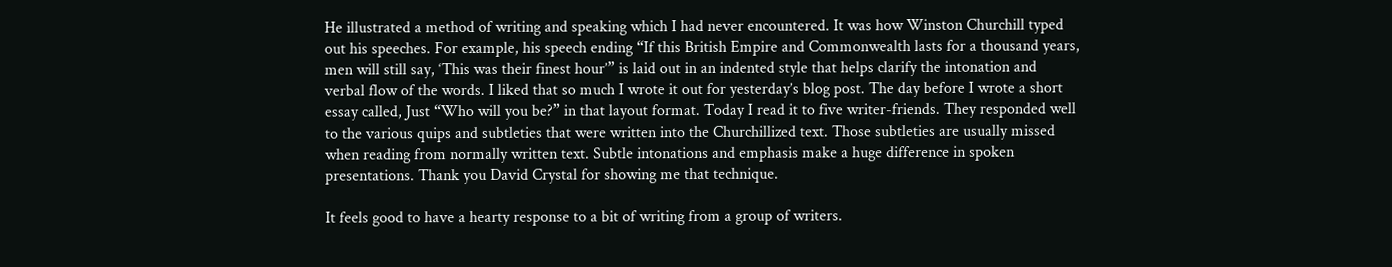He illustrated a method of writing and speaking which I had never encountered. It was how Winston Churchill typed out his speeches. For example, his speech ending “If this British Empire and Commonwealth lasts for a thousand years, men will still say, ‘This was their finest hour’” is laid out in an indented style that helps clarify the intonation and verbal flow of the words. I liked that so much I wrote it out for yesterday’s blog post. The day before I wrote a short essay called, Just “Who will you be?” in that layout format. Today I read it to five writer-friends. They responded well to the various quips and subtleties that were written into the Churchillized text. Those subtleties are usually missed when reading from normally written text. Subtle intonations and emphasis make a huge difference in spoken presentations. Thank you David Crystal for showing me that technique.

It feels good to have a hearty response to a bit of writing from a group of writers.